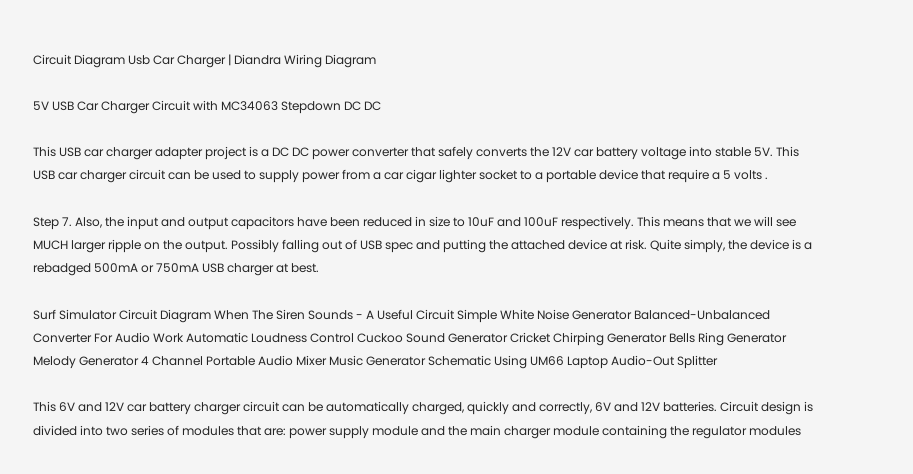Circuit Diagram Usb Car Charger | Diandra Wiring Diagram

5V USB Car Charger Circuit with MC34063 Stepdown DC DC

This USB car charger adapter project is a DC DC power converter that safely converts the 12V car battery voltage into stable 5V. This USB car charger circuit can be used to supply power from a car cigar lighter socket to a portable device that require a 5 volts .

Step 7. Also, the input and output capacitors have been reduced in size to 10uF and 100uF respectively. This means that we will see MUCH larger ripple on the output. Possibly falling out of USB spec and putting the attached device at risk. Quite simply, the device is a rebadged 500mA or 750mA USB charger at best.

Surf Simulator Circuit Diagram When The Siren Sounds - A Useful Circuit Simple White Noise Generator Balanced-Unbalanced Converter For Audio Work Automatic Loudness Control Cuckoo Sound Generator Cricket Chirping Generator Bells Ring Generator Melody Generator 4 Channel Portable Audio Mixer Music Generator Schematic Using UM66 Laptop Audio-Out Splitter

This 6V and 12V car battery charger circuit can be automatically charged, quickly and correctly, 6V and 12V batteries. Circuit design is divided into two series of modules that are: power supply module and the main charger module containing the regulator modules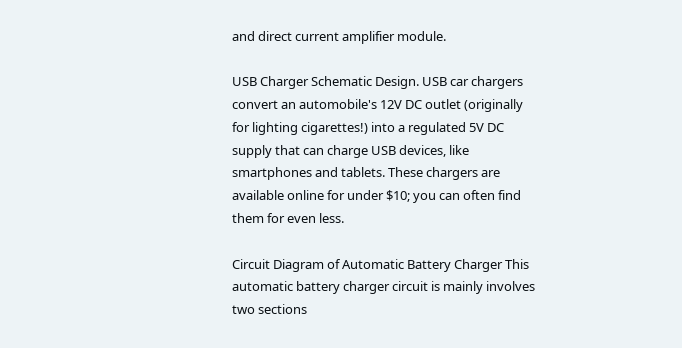and direct current amplifier module.

USB Charger Schematic Design. USB car chargers convert an automobile's 12V DC outlet (originally for lighting cigarettes!) into a regulated 5V DC supply that can charge USB devices, like smartphones and tablets. These chargers are available online for under $10; you can often find them for even less.

Circuit Diagram of Automatic Battery Charger This automatic battery charger circuit is mainly involves two sections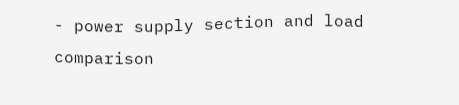- power supply section and load comparison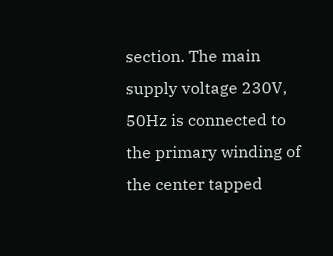section. The main supply voltage 230V, 50Hz is connected to the primary winding of the center tapped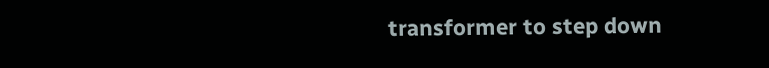transformer to step down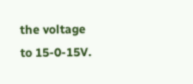the voltage to 15-0-15V.